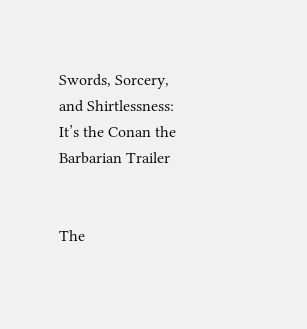Swords, Sorcery, and Shirtlessness: It’s the Conan the Barbarian Trailer


The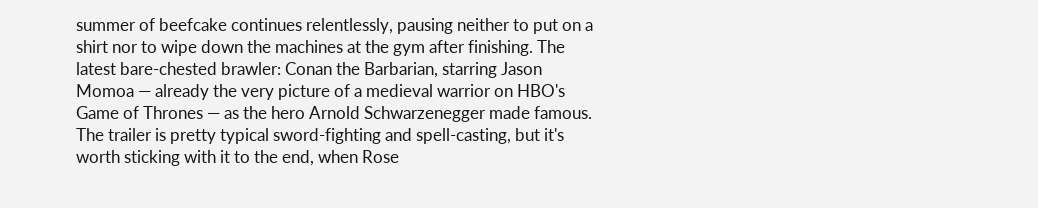summer of beefcake continues relentlessly, pausing neither to put on a shirt nor to wipe down the machines at the gym after finishing. The latest bare-chested brawler: Conan the Barbarian, starring Jason Momoa — already the very picture of a medieval warrior on HBO's Game of Thrones — as the hero Arnold Schwarzenegger made famous. The trailer is pretty typical sword-fighting and spell-casting, but it's worth sticking with it to the end, when Rose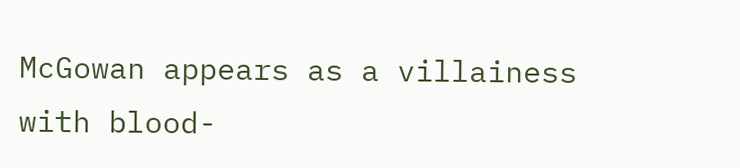McGowan appears as a villainess with blood-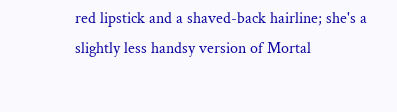red lipstick and a shaved-back hairline; she's a slightly less handsy version of Mortal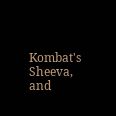Kombat's Sheeva, and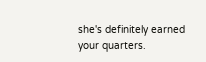she's definitely earned your quarters.